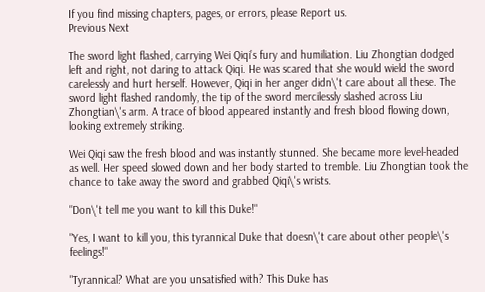If you find missing chapters, pages, or errors, please Report us.
Previous Next

The sword light flashed, carrying Wei Qiqi’s fury and humiliation. Liu Zhongtian dodged left and right, not daring to attack Qiqi. He was scared that she would wield the sword carelessly and hurt herself. However, Qiqi in her anger didn\'t care about all these. The sword light flashed randomly, the tip of the sword mercilessly slashed across Liu Zhongtian\'s arm. A trace of blood appeared instantly and fresh blood flowing down, looking extremely striking.

Wei Qiqi saw the fresh blood and was instantly stunned. She became more level-headed as well. Her speed slowed down and her body started to tremble. Liu Zhongtian took the chance to take away the sword and grabbed Qiqi\'s wrists.

"Don\'t tell me you want to kill this Duke!"

"Yes, I want to kill you, this tyrannical Duke that doesn\'t care about other people\'s feelings!"

"Tyrannical? What are you unsatisfied with? This Duke has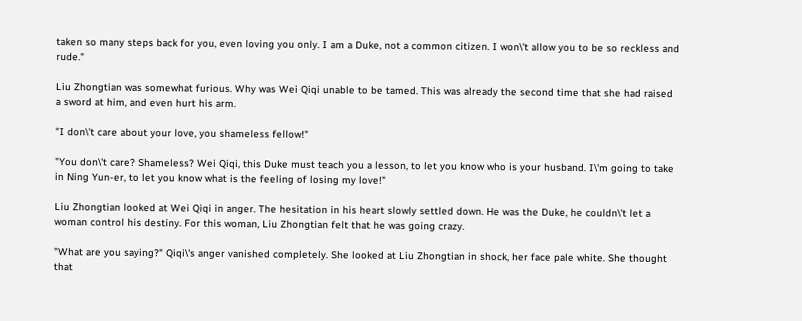taken so many steps back for you, even loving you only. I am a Duke, not a common citizen. I won\'t allow you to be so reckless and rude."

Liu Zhongtian was somewhat furious. Why was Wei Qiqi unable to be tamed. This was already the second time that she had raised a sword at him, and even hurt his arm.

"I don\'t care about your love, you shameless fellow!"

"You don\'t care? Shameless? Wei Qiqi, this Duke must teach you a lesson, to let you know who is your husband. I\'m going to take in Ning Yun-er, to let you know what is the feeling of losing my love!"

Liu Zhongtian looked at Wei Qiqi in anger. The hesitation in his heart slowly settled down. He was the Duke, he couldn\'t let a woman control his destiny. For this woman, Liu Zhongtian felt that he was going crazy.

"What are you saying?" Qiqi\'s anger vanished completely. She looked at Liu Zhongtian in shock, her face pale white. She thought that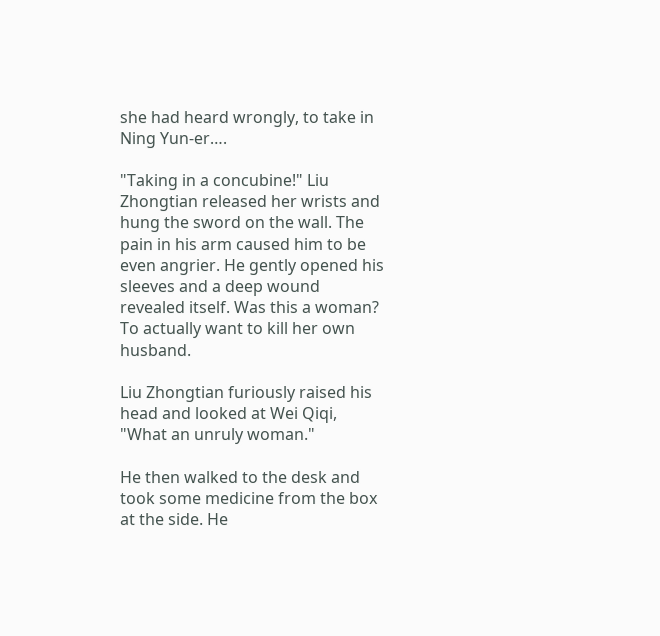she had heard wrongly, to take in Ning Yun-er….

"Taking in a concubine!" Liu Zhongtian released her wrists and hung the sword on the wall. The pain in his arm caused him to be even angrier. He gently opened his sleeves and a deep wound revealed itself. Was this a woman? To actually want to kill her own husband.

Liu Zhongtian furiously raised his head and looked at Wei Qiqi, "What an unruly woman."

He then walked to the desk and took some medicine from the box at the side. He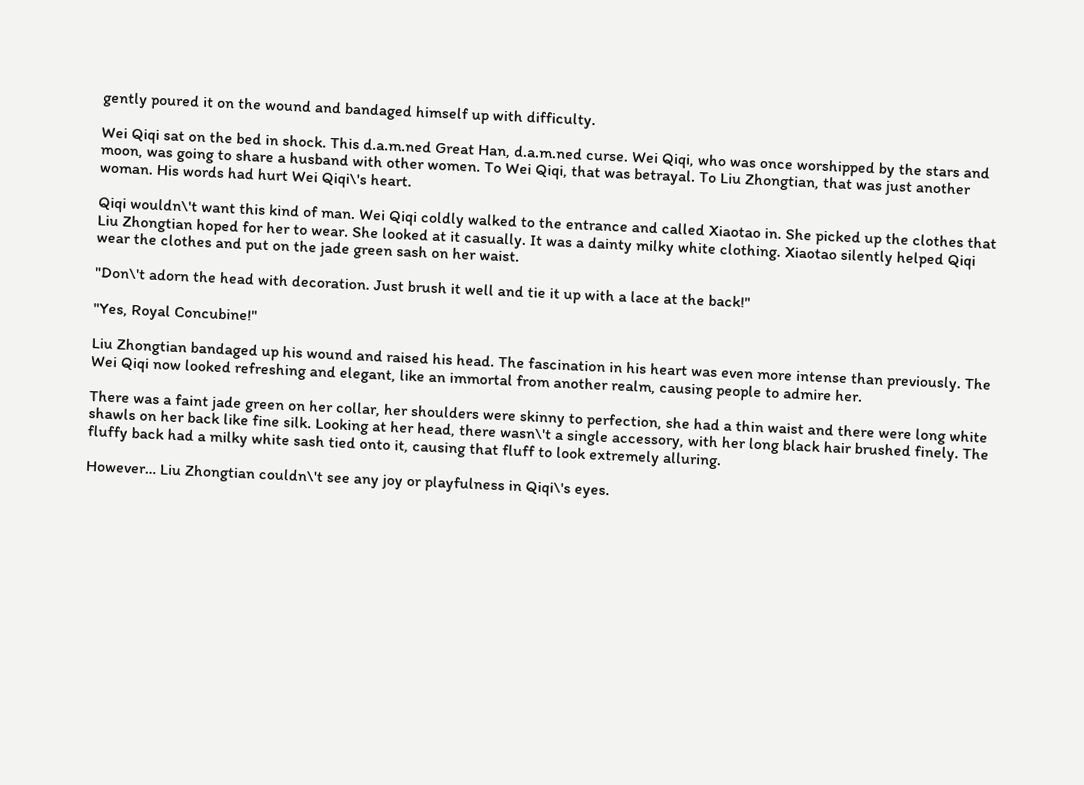gently poured it on the wound and bandaged himself up with difficulty.

Wei Qiqi sat on the bed in shock. This d.a.m.ned Great Han, d.a.m.ned curse. Wei Qiqi, who was once worshipped by the stars and moon, was going to share a husband with other women. To Wei Qiqi, that was betrayal. To Liu Zhongtian, that was just another woman. His words had hurt Wei Qiqi\'s heart.

Qiqi wouldn\'t want this kind of man. Wei Qiqi coldly walked to the entrance and called Xiaotao in. She picked up the clothes that Liu Zhongtian hoped for her to wear. She looked at it casually. It was a dainty milky white clothing. Xiaotao silently helped Qiqi wear the clothes and put on the jade green sash on her waist.

"Don\'t adorn the head with decoration. Just brush it well and tie it up with a lace at the back!"

"Yes, Royal Concubine!"

Liu Zhongtian bandaged up his wound and raised his head. The fascination in his heart was even more intense than previously. The Wei Qiqi now looked refreshing and elegant, like an immortal from another realm, causing people to admire her.

There was a faint jade green on her collar, her shoulders were skinny to perfection, she had a thin waist and there were long white shawls on her back like fine silk. Looking at her head, there wasn\'t a single accessory, with her long black hair brushed finely. The fluffy back had a milky white sash tied onto it, causing that fluff to look extremely alluring.

However… Liu Zhongtian couldn\'t see any joy or playfulness in Qiqi\'s eyes.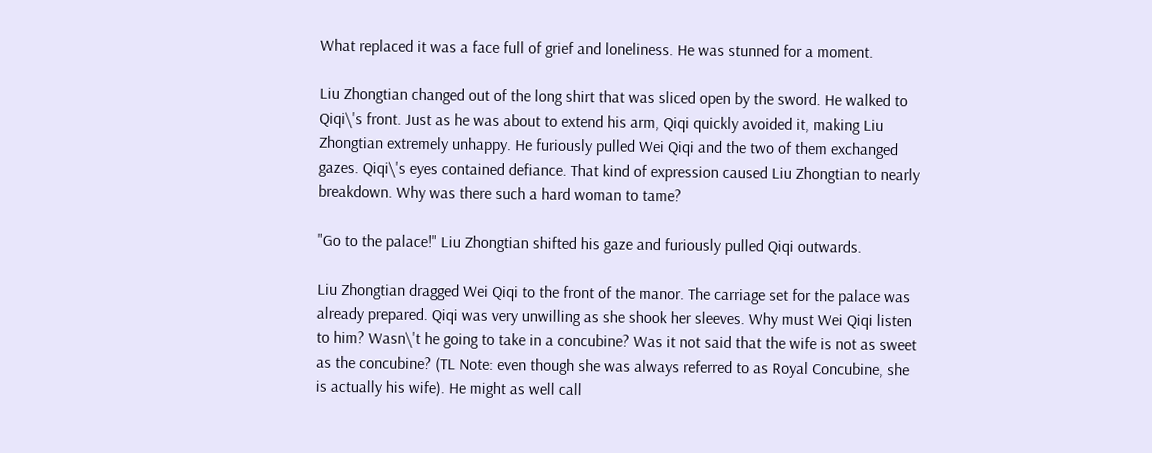What replaced it was a face full of grief and loneliness. He was stunned for a moment.

Liu Zhongtian changed out of the long shirt that was sliced open by the sword. He walked to Qiqi\'s front. Just as he was about to extend his arm, Qiqi quickly avoided it, making Liu Zhongtian extremely unhappy. He furiously pulled Wei Qiqi and the two of them exchanged gazes. Qiqi\'s eyes contained defiance. That kind of expression caused Liu Zhongtian to nearly breakdown. Why was there such a hard woman to tame?

"Go to the palace!" Liu Zhongtian shifted his gaze and furiously pulled Qiqi outwards.

Liu Zhongtian dragged Wei Qiqi to the front of the manor. The carriage set for the palace was already prepared. Qiqi was very unwilling as she shook her sleeves. Why must Wei Qiqi listen to him? Wasn\'t he going to take in a concubine? Was it not said that the wife is not as sweet as the concubine? (TL Note: even though she was always referred to as Royal Concubine, she is actually his wife). He might as well call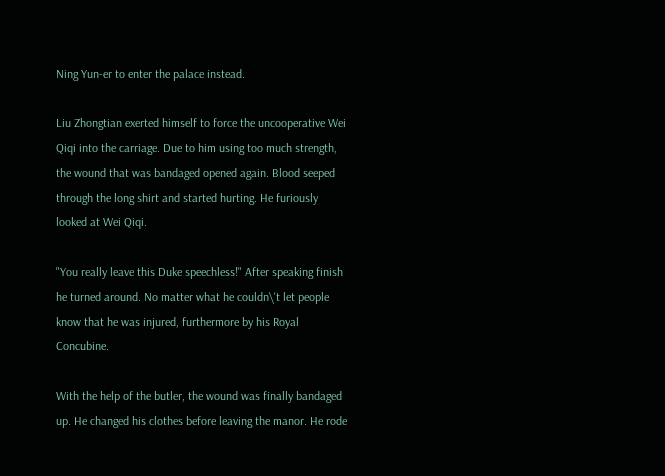Ning Yun-er to enter the palace instead.

Liu Zhongtian exerted himself to force the uncooperative Wei Qiqi into the carriage. Due to him using too much strength, the wound that was bandaged opened again. Blood seeped through the long shirt and started hurting. He furiously looked at Wei Qiqi.

"You really leave this Duke speechless!" After speaking finish he turned around. No matter what he couldn\'t let people know that he was injured, furthermore by his Royal Concubine.

With the help of the butler, the wound was finally bandaged up. He changed his clothes before leaving the manor. He rode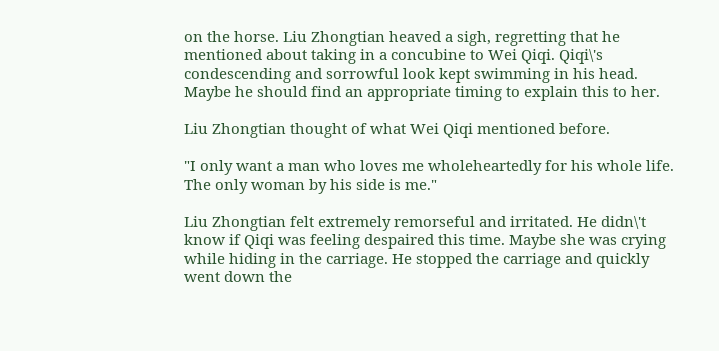on the horse. Liu Zhongtian heaved a sigh, regretting that he mentioned about taking in a concubine to Wei Qiqi. Qiqi\'s condescending and sorrowful look kept swimming in his head. Maybe he should find an appropriate timing to explain this to her.

Liu Zhongtian thought of what Wei Qiqi mentioned before.

"I only want a man who loves me wholeheartedly for his whole life. The only woman by his side is me."

Liu Zhongtian felt extremely remorseful and irritated. He didn\'t know if Qiqi was feeling despaired this time. Maybe she was crying while hiding in the carriage. He stopped the carriage and quickly went down the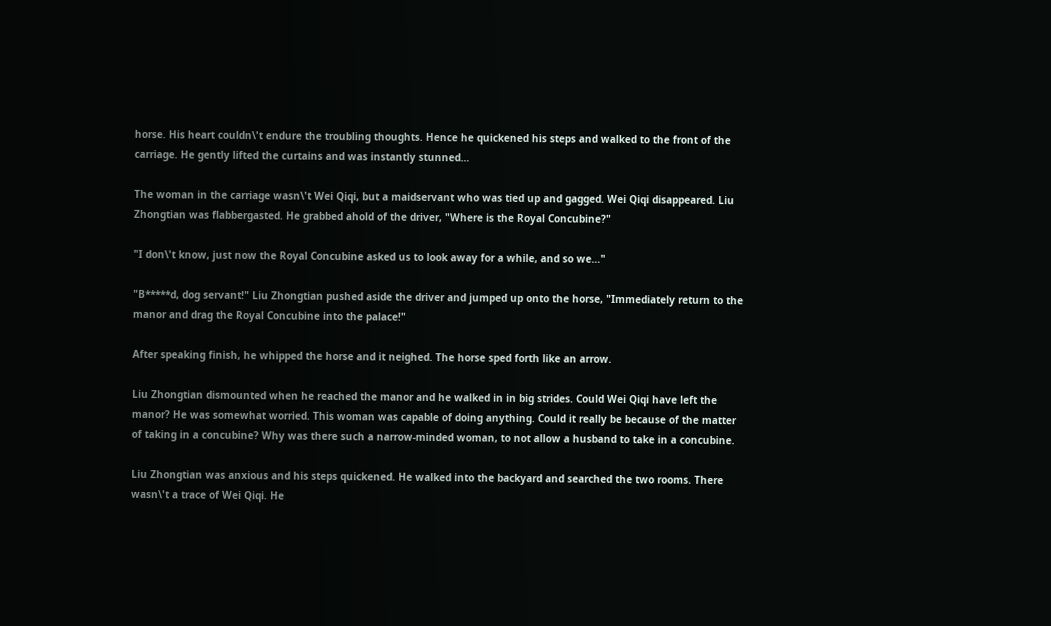horse. His heart couldn\'t endure the troubling thoughts. Hence he quickened his steps and walked to the front of the carriage. He gently lifted the curtains and was instantly stunned…

The woman in the carriage wasn\'t Wei Qiqi, but a maidservant who was tied up and gagged. Wei Qiqi disappeared. Liu Zhongtian was flabbergasted. He grabbed ahold of the driver, "Where is the Royal Concubine?"

"I don\'t know, just now the Royal Concubine asked us to look away for a while, and so we…"

"B*****d, dog servant!" Liu Zhongtian pushed aside the driver and jumped up onto the horse, "Immediately return to the manor and drag the Royal Concubine into the palace!"

After speaking finish, he whipped the horse and it neighed. The horse sped forth like an arrow.

Liu Zhongtian dismounted when he reached the manor and he walked in in big strides. Could Wei Qiqi have left the manor? He was somewhat worried. This woman was capable of doing anything. Could it really be because of the matter of taking in a concubine? Why was there such a narrow-minded woman, to not allow a husband to take in a concubine.

Liu Zhongtian was anxious and his steps quickened. He walked into the backyard and searched the two rooms. There wasn\'t a trace of Wei Qiqi. He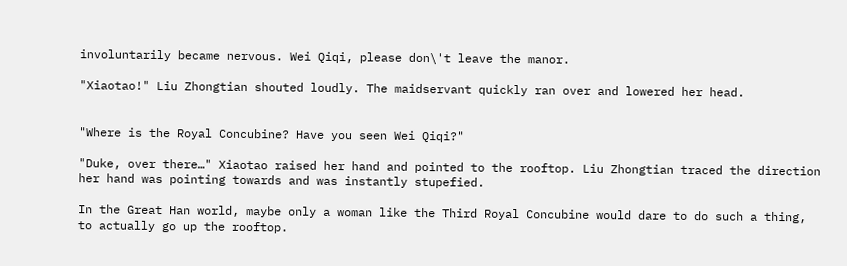involuntarily became nervous. Wei Qiqi, please don\'t leave the manor.

"Xiaotao!" Liu Zhongtian shouted loudly. The maidservant quickly ran over and lowered her head.


"Where is the Royal Concubine? Have you seen Wei Qiqi?"

"Duke, over there…" Xiaotao raised her hand and pointed to the rooftop. Liu Zhongtian traced the direction her hand was pointing towards and was instantly stupefied.

In the Great Han world, maybe only a woman like the Third Royal Concubine would dare to do such a thing, to actually go up the rooftop.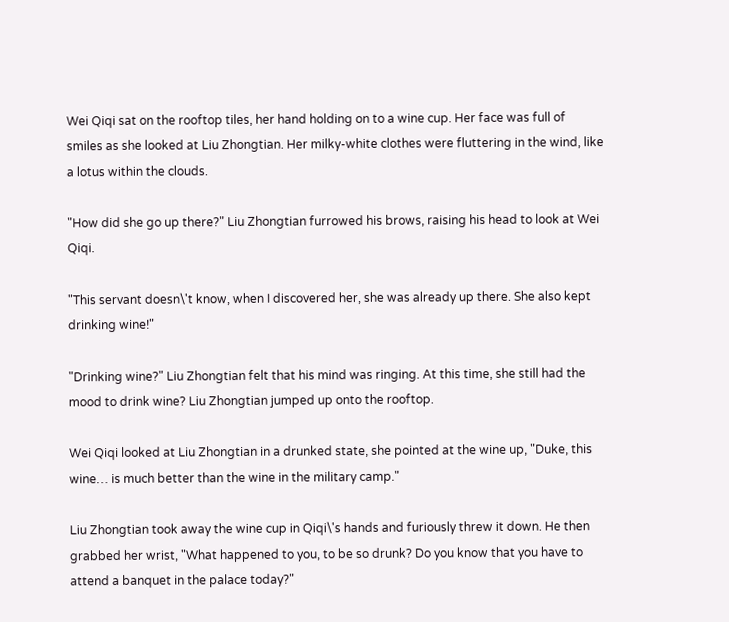Wei Qiqi sat on the rooftop tiles, her hand holding on to a wine cup. Her face was full of smiles as she looked at Liu Zhongtian. Her milky-white clothes were fluttering in the wind, like a lotus within the clouds.

"How did she go up there?" Liu Zhongtian furrowed his brows, raising his head to look at Wei Qiqi.

"This servant doesn\'t know, when I discovered her, she was already up there. She also kept drinking wine!"

"Drinking wine?" Liu Zhongtian felt that his mind was ringing. At this time, she still had the mood to drink wine? Liu Zhongtian jumped up onto the rooftop.

Wei Qiqi looked at Liu Zhongtian in a drunked state, she pointed at the wine up, "Duke, this wine… is much better than the wine in the military camp."

Liu Zhongtian took away the wine cup in Qiqi\'s hands and furiously threw it down. He then grabbed her wrist, "What happened to you, to be so drunk? Do you know that you have to attend a banquet in the palace today?"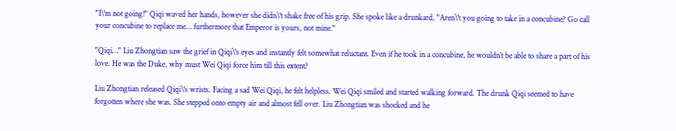"I\'m not going!" Qiqi waved her hands, however she didn\'t shake free of his grip. She spoke like a drunkard, "Aren\'t you going to take in a concubine? Go call your concubine to replace me… furthermore that Emperor is yours, not mine."

"Qiqi…" Liu Zhongtian saw the grief in Qiqi\'s eyes and instantly felt somewhat reluctant. Even if he took in a concubine, he wouldn’t be able to share a part of his love. He was the Duke, why must Wei Qiqi force him till this extent?

Liu Zhongtian released Qiqi\'s wrists. Facing a sad Wei Qiqi, he felt helpless. Wei Qiqi smiled and started walking forward. The drunk Qiqi seemed to have forgotten where she was. She stepped onto empty air and almost fell over. Liu Zhongtian was shocked and he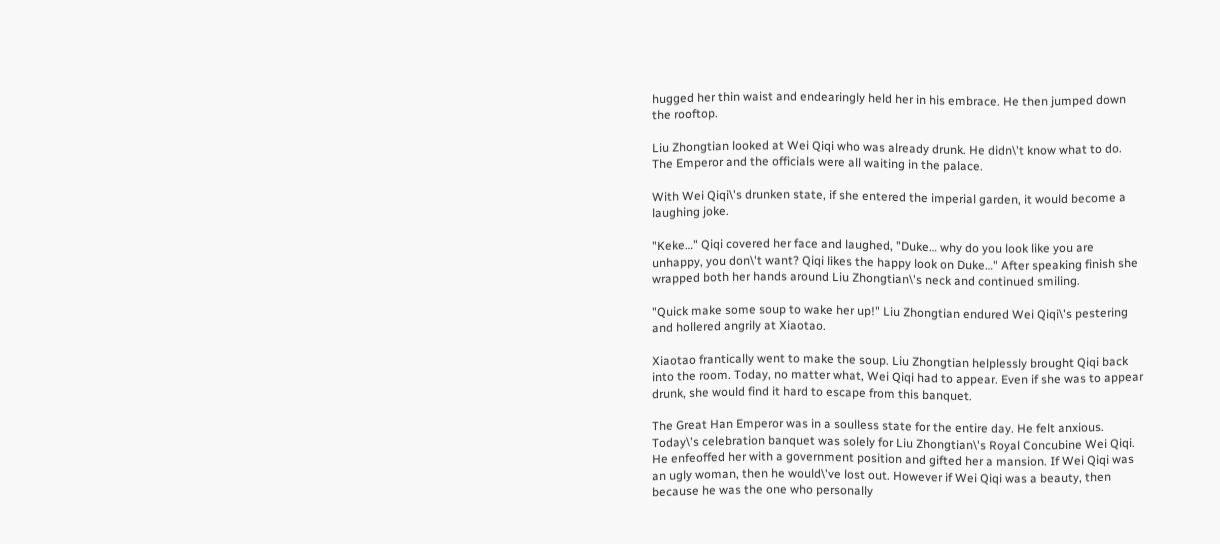hugged her thin waist and endearingly held her in his embrace. He then jumped down the rooftop.

Liu Zhongtian looked at Wei Qiqi who was already drunk. He didn\'t know what to do. The Emperor and the officials were all waiting in the palace.

With Wei Qiqi\'s drunken state, if she entered the imperial garden, it would become a laughing joke.

"Keke…" Qiqi covered her face and laughed, "Duke… why do you look like you are unhappy, you don\'t want? Qiqi likes the happy look on Duke…" After speaking finish she wrapped both her hands around Liu Zhongtian\'s neck and continued smiling.

"Quick make some soup to wake her up!" Liu Zhongtian endured Wei Qiqi\'s pestering and hollered angrily at Xiaotao.

Xiaotao frantically went to make the soup. Liu Zhongtian helplessly brought Qiqi back into the room. Today, no matter what, Wei Qiqi had to appear. Even if she was to appear drunk, she would find it hard to escape from this banquet.

The Great Han Emperor was in a soulless state for the entire day. He felt anxious. Today\'s celebration banquet was solely for Liu Zhongtian\'s Royal Concubine Wei Qiqi. He enfeoffed her with a government position and gifted her a mansion. If Wei Qiqi was an ugly woman, then he would\'ve lost out. However if Wei Qiqi was a beauty, then because he was the one who personally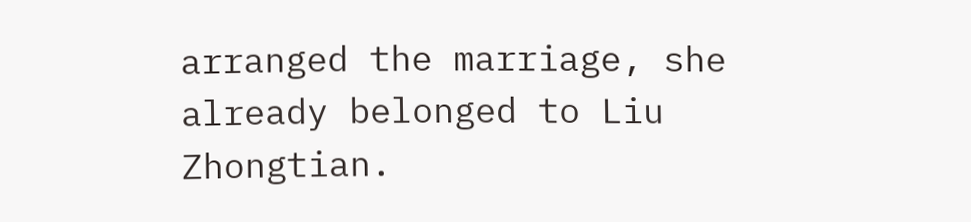arranged the marriage, she already belonged to Liu Zhongtian.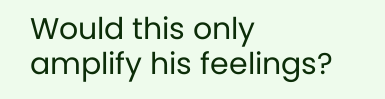Would this only amplify his feelings?